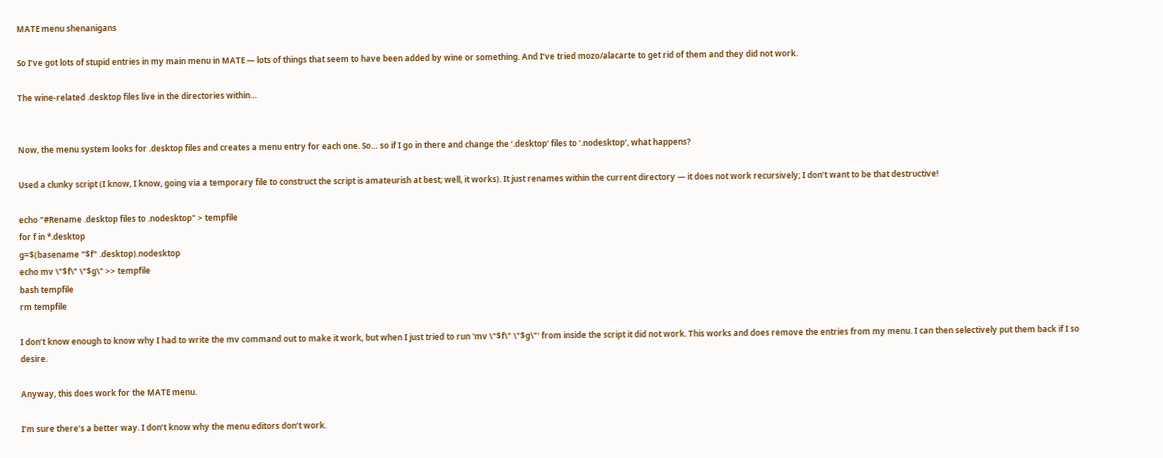MATE menu shenanigans

So I’ve got lots of stupid entries in my main menu in MATE — lots of things that seem to have been added by wine or something. And I’ve tried mozo/alacarte to get rid of them and they did not work.

The wine-related .desktop files live in the directories within…


Now, the menu system looks for .desktop files and creates a menu entry for each one. So… so if I go in there and change the ‘.desktop‘ files to ‘.nodesktop‘, what happens?

Used a clunky script (I know, I know, going via a temporary file to construct the script is amateurish at best; well, it works). It just renames within the current directory — it does not work recursively; I don’t want to be that destructive!

echo "#Rename .desktop files to .nodesktop" > tempfile
for f in *.desktop
g=$(basename "$f" .desktop).nodesktop
echo mv \"$f\" \"$g\" >> tempfile
bash tempfile
rm tempfile

I don’t know enough to know why I had to write the mv command out to make it work, but when I just tried to run 'mv \"$f\" \"$g\"' from inside the script it did not work. This works and does remove the entries from my menu. I can then selectively put them back if I so desire.

Anyway, this does work for the MATE menu.

I’m sure there’s a better way. I don’t know why the menu editors don’t work.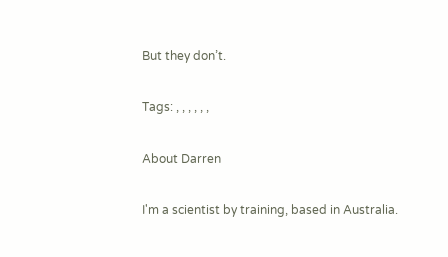But they don’t.

Tags: , , , , , ,

About Darren

I'm a scientist by training, based in Australia.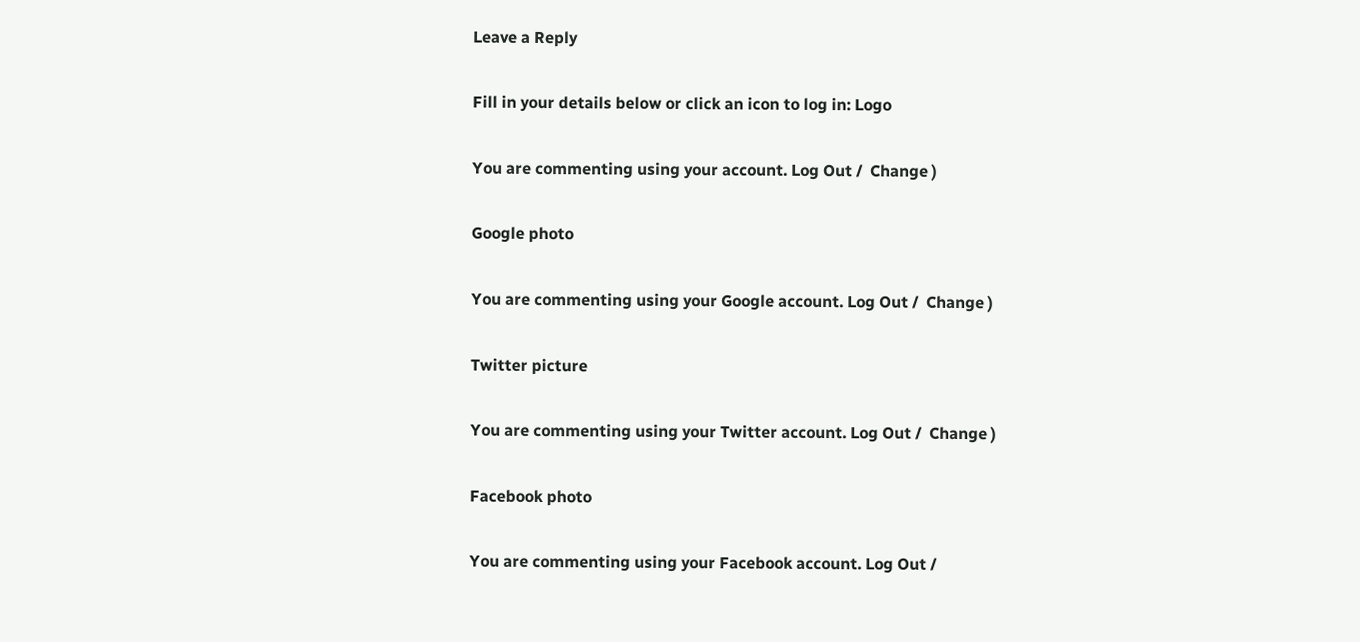Leave a Reply

Fill in your details below or click an icon to log in: Logo

You are commenting using your account. Log Out /  Change )

Google photo

You are commenting using your Google account. Log Out /  Change )

Twitter picture

You are commenting using your Twitter account. Log Out /  Change )

Facebook photo

You are commenting using your Facebook account. Log Out /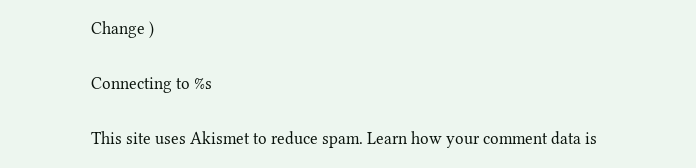Change )

Connecting to %s

This site uses Akismet to reduce spam. Learn how your comment data is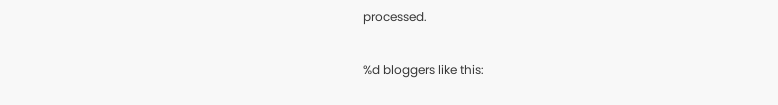processed.

%d bloggers like this: